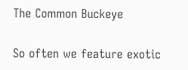The Common Buckeye

So often we feature exotic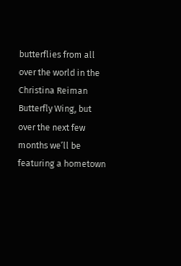butterflies from all over the world in the Christina Reiman Butterfly Wing, but over the next few months we’ll be featuring a hometown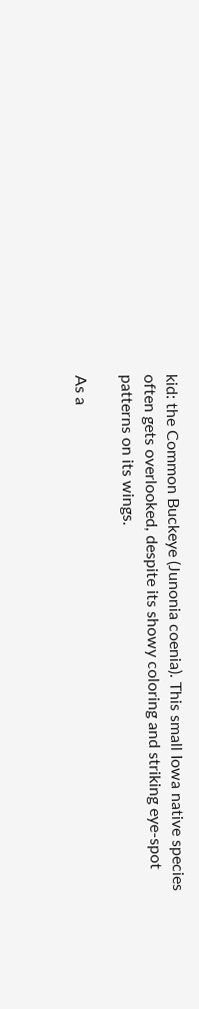kid: the Common Buckeye (Junonia coenia). This small Iowa native species often gets overlooked, despite its showy coloring and striking eye-spot patterns on its wings.

As a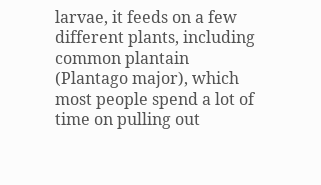larvae, it feeds on a few different plants, including common plantain (Plantago major), which most people spend a lot of time on pulling out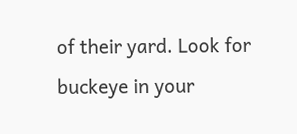of their yard. Look for buckeye in your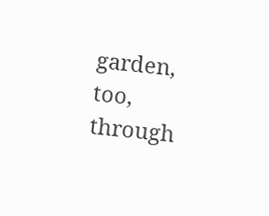garden, too, through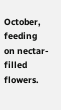October, feeding on nectar-filled flowers.